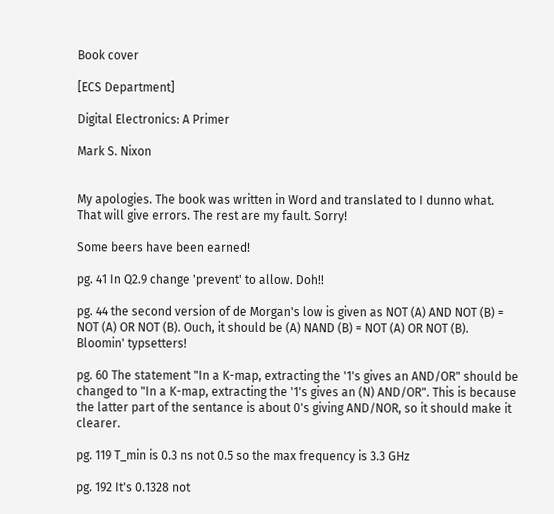Book cover

[ECS Department]

Digital Electronics: A Primer

Mark S. Nixon


My apologies. The book was written in Word and translated to I dunno what. That will give errors. The rest are my fault. Sorry!

Some beers have been earned!

pg. 41 In Q2.9 change 'prevent' to allow. Doh!!

pg. 44 the second version of de Morgan's low is given as NOT (A) AND NOT (B) = NOT (A) OR NOT (B). Ouch, it should be (A) NAND (B) = NOT (A) OR NOT (B). Bloomin' typsetters!

pg. 60 The statement "In a K-map, extracting the '1's gives an AND/OR" should be changed to "In a K-map, extracting the '1's gives an (N) AND/OR". This is because the latter part of the sentance is about 0's giving AND/NOR, so it should make it clearer.

pg. 119 T_min is 0.3 ns not 0.5 so the max frequency is 3.3 GHz

pg. 192 It's 0.1328 not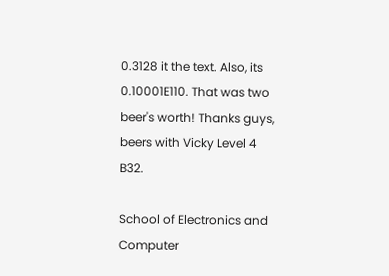0.3128 it the text. Also, its 0.10001E110. That was two beer's worth! Thanks guys, beers with Vicky Level 4 B32.

School of Electronics and Computer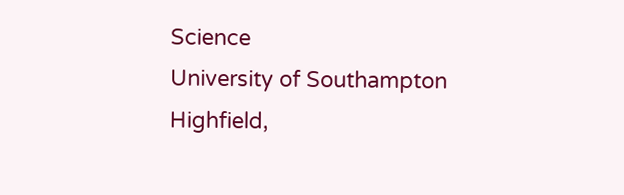Science
University of Southampton
Highfield,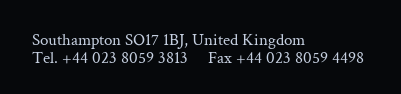Southampton SO17 1BJ, United Kingdom
Tel. +44 023 8059 3813     Fax +44 023 8059 4498